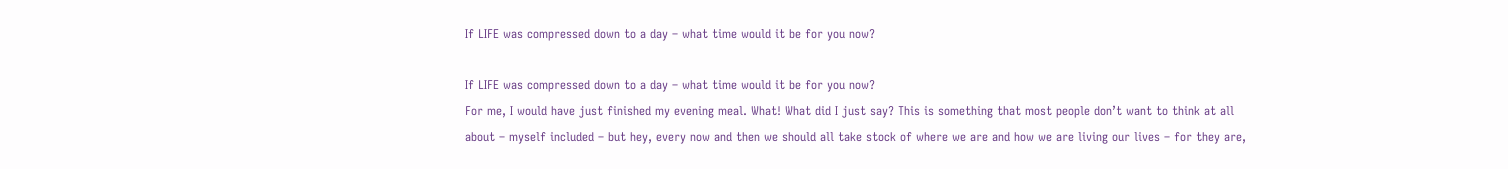If LIFE was compressed down to a day – what time would it be for you now?

If LIFE was compressed down to a day – what time would it be for you now?
For me, I would have just finished my evening meal. What! What did I just say? This is something that most people don’t want to think at all about – myself included – but hey, every now and then we should all take stock of where we are and how we are living our lives – for they are,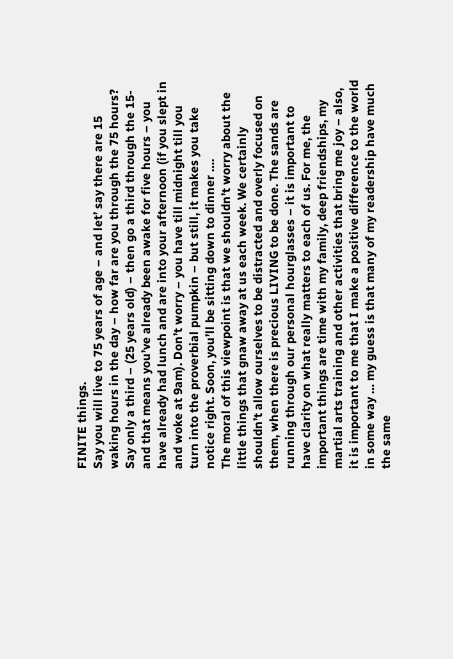FINITE things.
Say you will live to 75 years of age – and let’ say there are 15 waking hours in the day – how far are you through the 75 hours? Say only a third – (25 years old) – then go a third through the 15- and that means you’ve already been awake for five hours – you have already had lunch and are into your afternoon (if you slept in and woke at 9am). Don’t worry – you have till midnight till you turn into the proverbial pumpkin – but still, it makes you take notice right. Soon, you’ll be sitting down to dinner ….
The moral of this viewpoint is that we shouldn’t worry about the little things that gnaw away at us each week. We certainly shouldn’t allow ourselves to be distracted and overly focused on them, when there is precious LIVING to be done. The sands are running through our personal hourglasses – it is important to have clarity on what really matters to each of us. For me, the important things are time with my family, deep friendships, my martial arts training and other activities that bring me joy – also, it is important to me that I make a positive difference to the world in some way … my guess is that many of my readership have much the same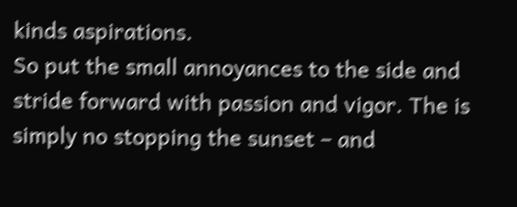kinds aspirations.
So put the small annoyances to the side and stride forward with passion and vigor. The is simply no stopping the sunset – and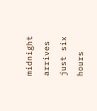midnight arrives just six hours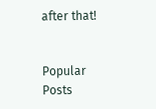after that!


Popular Posts